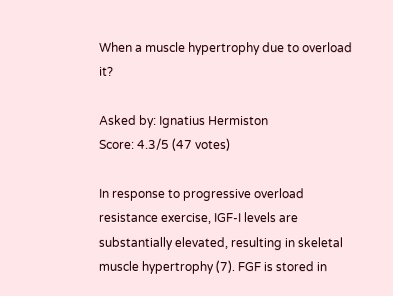When a muscle hypertrophy due to overload it?

Asked by: Ignatius Hermiston
Score: 4.3/5 (47 votes)

In response to progressive overload resistance exercise, IGF-I levels are substantially elevated, resulting in skeletal muscle hypertrophy (7). FGF is stored in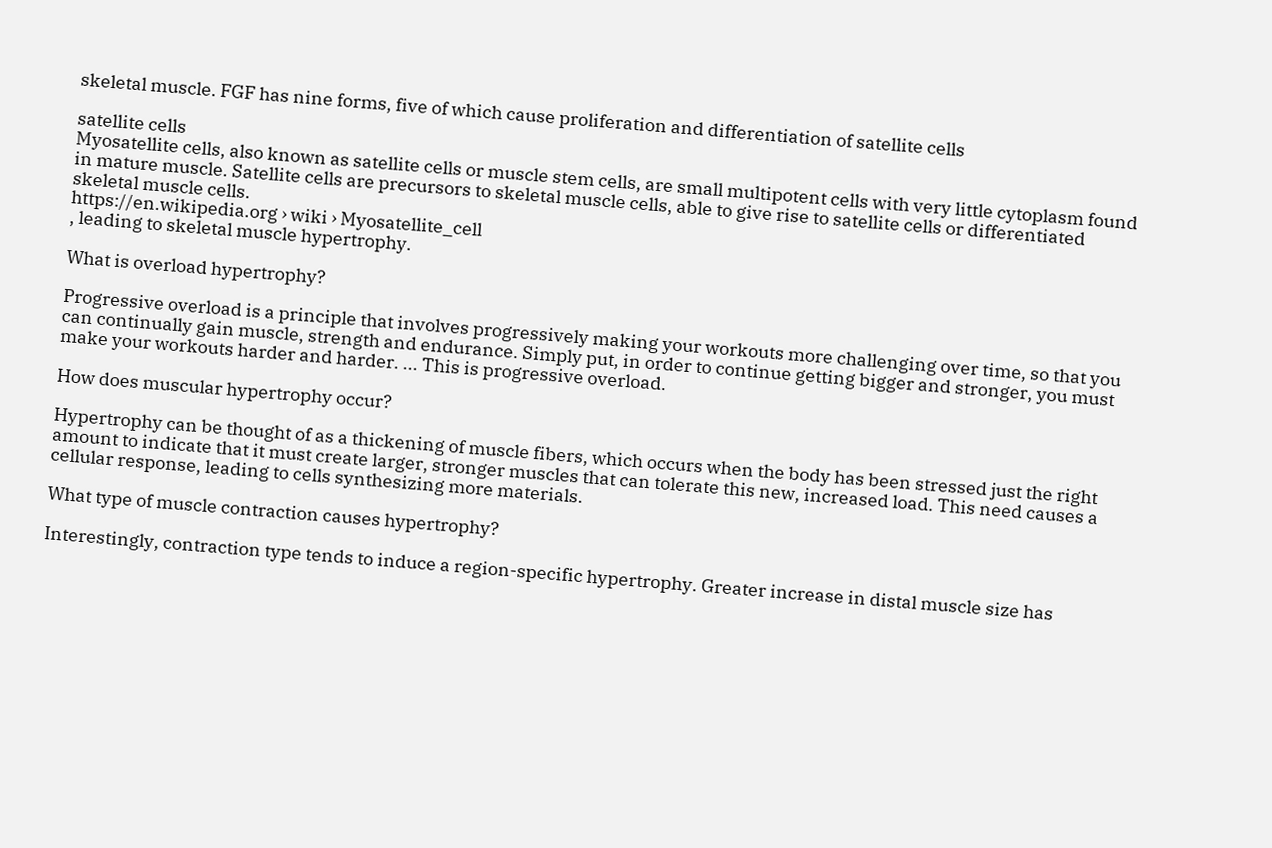skeletal muscle. FGF has nine forms, five of which cause proliferation and differentiation of satellite cells

satellite cells
Myosatellite cells, also known as satellite cells or muscle stem cells, are small multipotent cells with very little cytoplasm found in mature muscle. Satellite cells are precursors to skeletal muscle cells, able to give rise to satellite cells or differentiated skeletal muscle cells.
https://en.wikipedia.org › wiki › Myosatellite_cell
, leading to skeletal muscle hypertrophy.

What is overload hypertrophy?

Progressive overload is a principle that involves progressively making your workouts more challenging over time, so that you can continually gain muscle, strength and endurance. Simply put, in order to continue getting bigger and stronger, you must make your workouts harder and harder. ... This is progressive overload.

How does muscular hypertrophy occur?

Hypertrophy can be thought of as a thickening of muscle fibers, which occurs when the body has been stressed just the right amount to indicate that it must create larger, stronger muscles that can tolerate this new, increased load. This need causes a cellular response, leading to cells synthesizing more materials.

What type of muscle contraction causes hypertrophy?

Interestingly, contraction type tends to induce a region-specific hypertrophy. Greater increase in distal muscle size has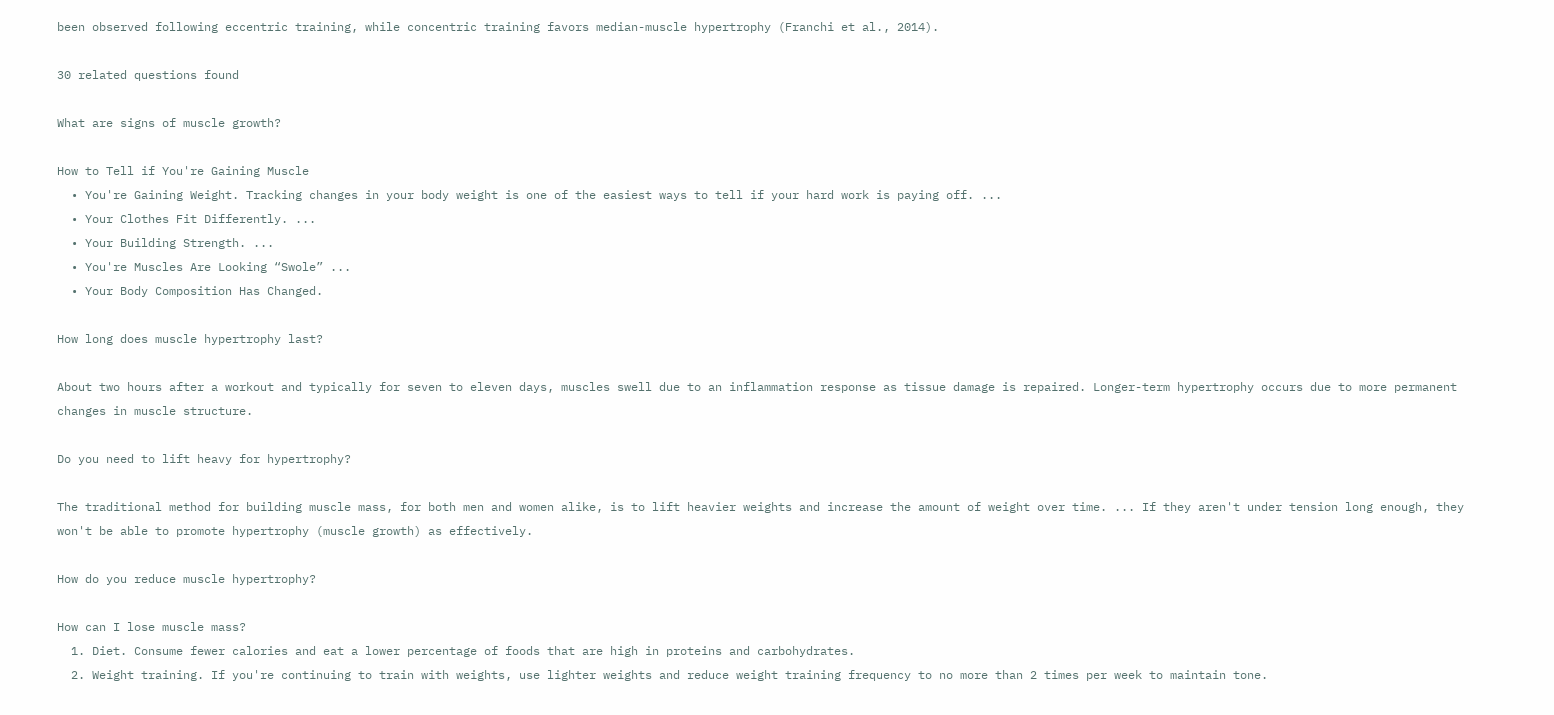been observed following eccentric training, while concentric training favors median-muscle hypertrophy (Franchi et al., 2014).

30 related questions found

What are signs of muscle growth?

How to Tell if You're Gaining Muscle
  • You're Gaining Weight. Tracking changes in your body weight is one of the easiest ways to tell if your hard work is paying off. ...
  • Your Clothes Fit Differently. ...
  • Your Building Strength. ...
  • You're Muscles Are Looking “Swole” ...
  • Your Body Composition Has Changed.

How long does muscle hypertrophy last?

About two hours after a workout and typically for seven to eleven days, muscles swell due to an inflammation response as tissue damage is repaired. Longer-term hypertrophy occurs due to more permanent changes in muscle structure.

Do you need to lift heavy for hypertrophy?

The traditional method for building muscle mass, for both men and women alike, is to lift heavier weights and increase the amount of weight over time. ... If they aren't under tension long enough, they won't be able to promote hypertrophy (muscle growth) as effectively.

How do you reduce muscle hypertrophy?

How can I lose muscle mass?
  1. Diet. Consume fewer calories and eat a lower percentage of foods that are high in proteins and carbohydrates.
  2. Weight training. If you're continuing to train with weights, use lighter weights and reduce weight training frequency to no more than 2 times per week to maintain tone.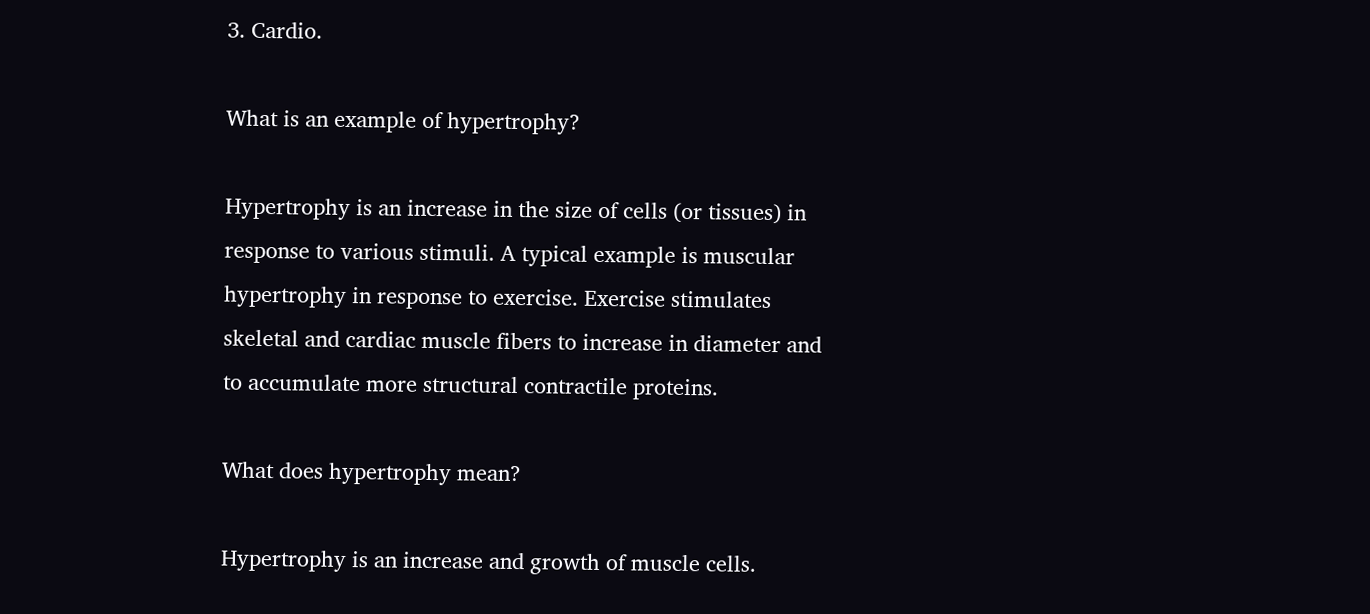3. Cardio.

What is an example of hypertrophy?

Hypertrophy is an increase in the size of cells (or tissues) in response to various stimuli. A typical example is muscular hypertrophy in response to exercise. Exercise stimulates skeletal and cardiac muscle fibers to increase in diameter and to accumulate more structural contractile proteins.

What does hypertrophy mean?

Hypertrophy is an increase and growth of muscle cells.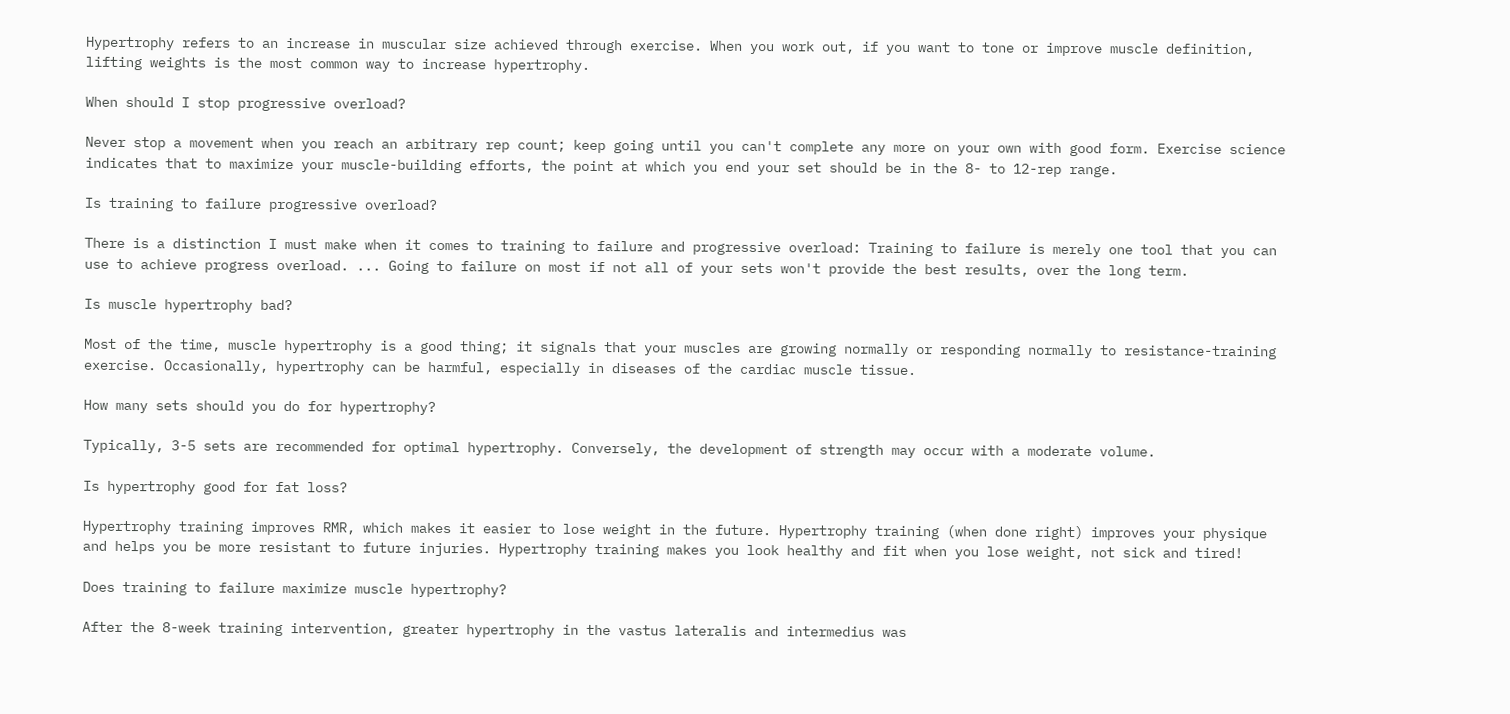Hypertrophy refers to an increase in muscular size achieved through exercise. When you work out, if you want to tone or improve muscle definition, lifting weights is the most common way to increase hypertrophy.

When should I stop progressive overload?

Never stop a movement when you reach an arbitrary rep count; keep going until you can't complete any more on your own with good form. Exercise science indicates that to maximize your muscle-building efforts, the point at which you end your set should be in the 8- to 12-rep range.

Is training to failure progressive overload?

There is a distinction I must make when it comes to training to failure and progressive overload: Training to failure is merely one tool that you can use to achieve progress overload. ... Going to failure on most if not all of your sets won't provide the best results, over the long term.

Is muscle hypertrophy bad?

Most of the time, muscle hypertrophy is a good thing; it signals that your muscles are growing normally or responding normally to resistance-training exercise. Occasionally, hypertrophy can be harmful, especially in diseases of the cardiac muscle tissue.

How many sets should you do for hypertrophy?

Typically, 3-5 sets are recommended for optimal hypertrophy. Conversely, the development of strength may occur with a moderate volume.

Is hypertrophy good for fat loss?

Hypertrophy training improves RMR, which makes it easier to lose weight in the future. Hypertrophy training (when done right) improves your physique and helps you be more resistant to future injuries. Hypertrophy training makes you look healthy and fit when you lose weight, not sick and tired!

Does training to failure maximize muscle hypertrophy?

After the 8-week training intervention, greater hypertrophy in the vastus lateralis and intermedius was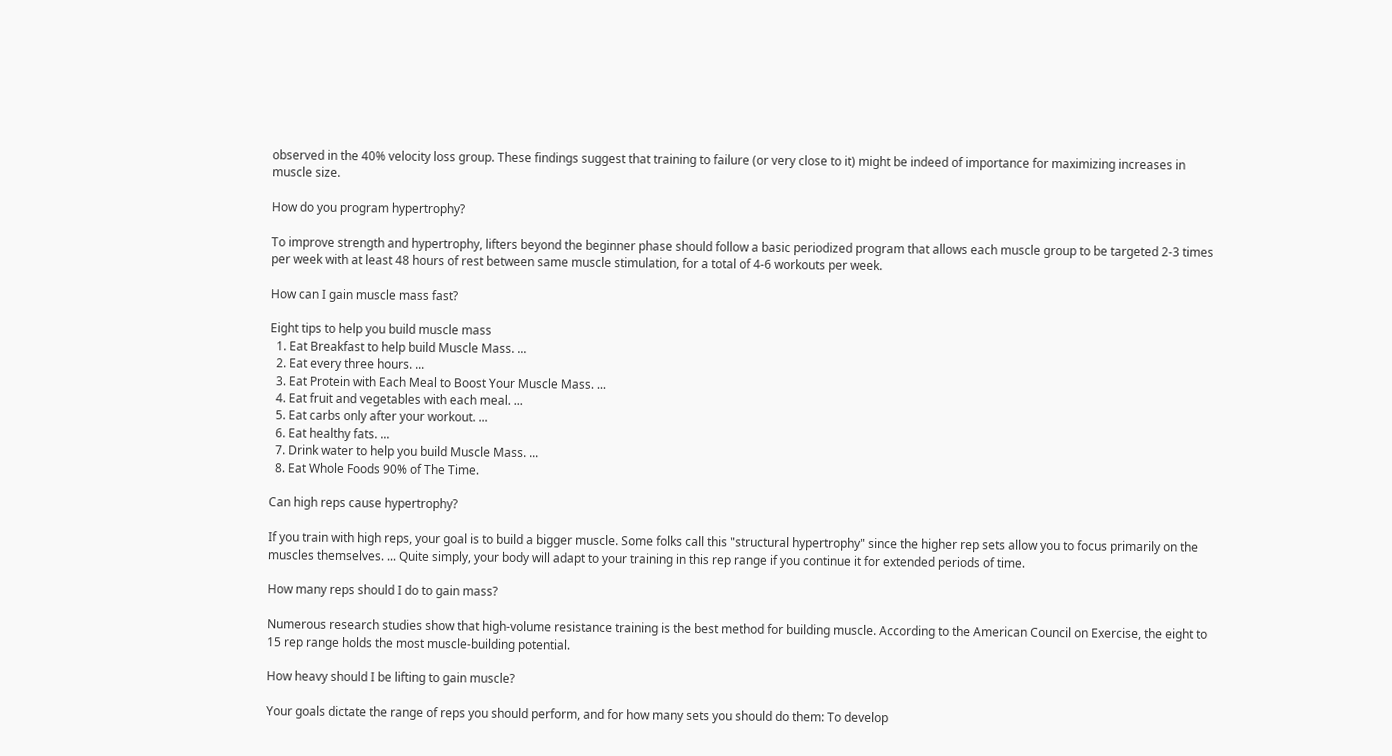observed in the 40% velocity loss group. These findings suggest that training to failure (or very close to it) might be indeed of importance for maximizing increases in muscle size.

How do you program hypertrophy?

To improve strength and hypertrophy, lifters beyond the beginner phase should follow a basic periodized program that allows each muscle group to be targeted 2-3 times per week with at least 48 hours of rest between same muscle stimulation, for a total of 4-6 workouts per week.

How can I gain muscle mass fast?

Eight tips to help you build muscle mass
  1. Eat Breakfast to help build Muscle Mass. ...
  2. Eat every three hours. ...
  3. Eat Protein with Each Meal to Boost Your Muscle Mass. ...
  4. Eat fruit and vegetables with each meal. ...
  5. Eat carbs only after your workout. ...
  6. Eat healthy fats. ...
  7. Drink water to help you build Muscle Mass. ...
  8. Eat Whole Foods 90% of The Time.

Can high reps cause hypertrophy?

If you train with high reps, your goal is to build a bigger muscle. Some folks call this "structural hypertrophy" since the higher rep sets allow you to focus primarily on the muscles themselves. ... Quite simply, your body will adapt to your training in this rep range if you continue it for extended periods of time.

How many reps should I do to gain mass?

Numerous research studies show that high-volume resistance training is the best method for building muscle. According to the American Council on Exercise, the eight to 15 rep range holds the most muscle-building potential.

How heavy should I be lifting to gain muscle?

Your goals dictate the range of reps you should perform, and for how many sets you should do them: To develop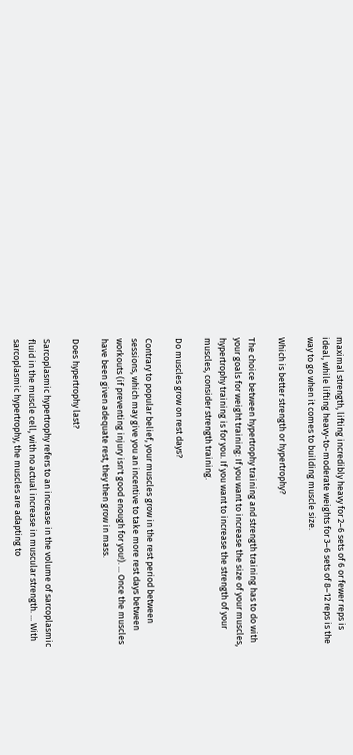maximal strength, lifting incredibly heavy for 2–6 sets of 6 or fewer reps is ideal, while lifting heavy-to-moderate weights for 3–6 sets of 8–12 reps is the way to go when it comes to building muscle size.

Which is better strength or hypertrophy?

The choice between hypertrophy training and strength training has to do with your goals for weight training: If you want to increase the size of your muscles, hypertrophy training is for you. If you want to increase the strength of your muscles, consider strength training.

Do muscles grow on rest days?

Contrary to popular belief, your muscles grow in the rest period between sessions, which may give you an incentive to take more rest days between workouts (if preventing injury isn't good enough for you!). ... Once the muscles have been given adequate rest, they then grow in mass.

Does hypertrophy last?

Sarcoplasmic hypertrophy refers to an increase in the volume of sarcoplasmic fluid in the muscle cell, with no actual increase in muscular strength. ... With sarcoplasmic hypertrophy, the muscles are adapting to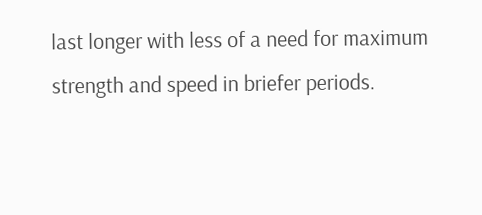last longer with less of a need for maximum strength and speed in briefer periods.